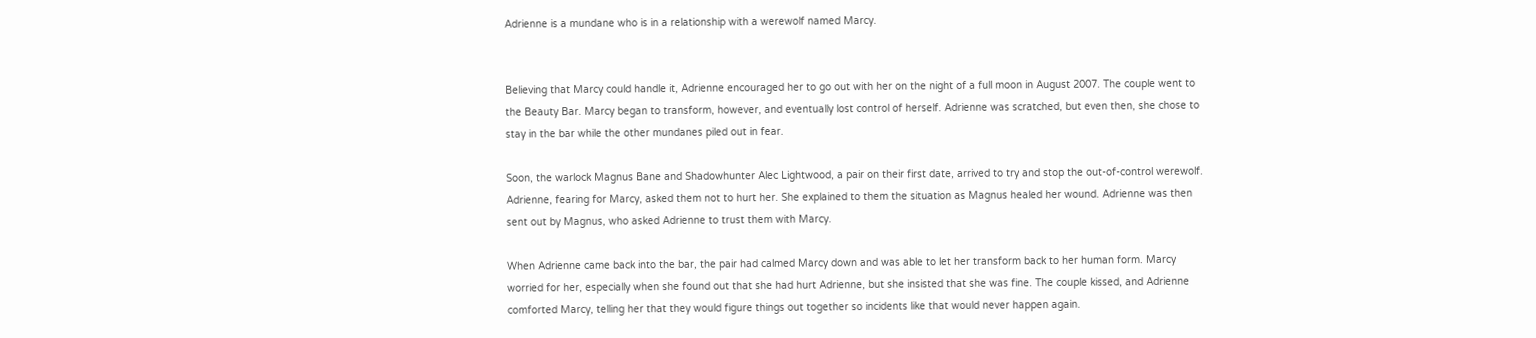Adrienne is a mundane who is in a relationship with a werewolf named Marcy.


Believing that Marcy could handle it, Adrienne encouraged her to go out with her on the night of a full moon in August 2007. The couple went to the Beauty Bar. Marcy began to transform, however, and eventually lost control of herself. Adrienne was scratched, but even then, she chose to stay in the bar while the other mundanes piled out in fear.

Soon, the warlock Magnus Bane and Shadowhunter Alec Lightwood, a pair on their first date, arrived to try and stop the out-of-control werewolf. Adrienne, fearing for Marcy, asked them not to hurt her. She explained to them the situation as Magnus healed her wound. Adrienne was then sent out by Magnus, who asked Adrienne to trust them with Marcy.

When Adrienne came back into the bar, the pair had calmed Marcy down and was able to let her transform back to her human form. Marcy worried for her, especially when she found out that she had hurt Adrienne, but she insisted that she was fine. The couple kissed, and Adrienne comforted Marcy, telling her that they would figure things out together so incidents like that would never happen again.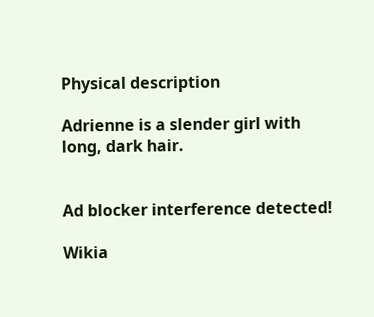Physical description

Adrienne is a slender girl with long, dark hair.


Ad blocker interference detected!

Wikia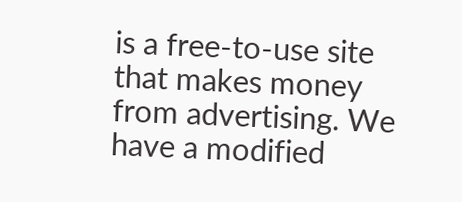is a free-to-use site that makes money from advertising. We have a modified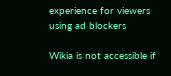experience for viewers using ad blockers

Wikia is not accessible if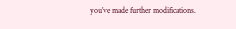you’ve made further modifications.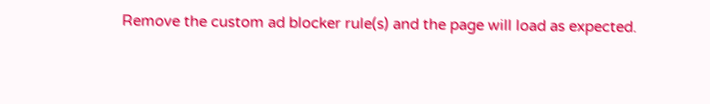Remove the custom ad blocker rule(s) and the page will load as expected.